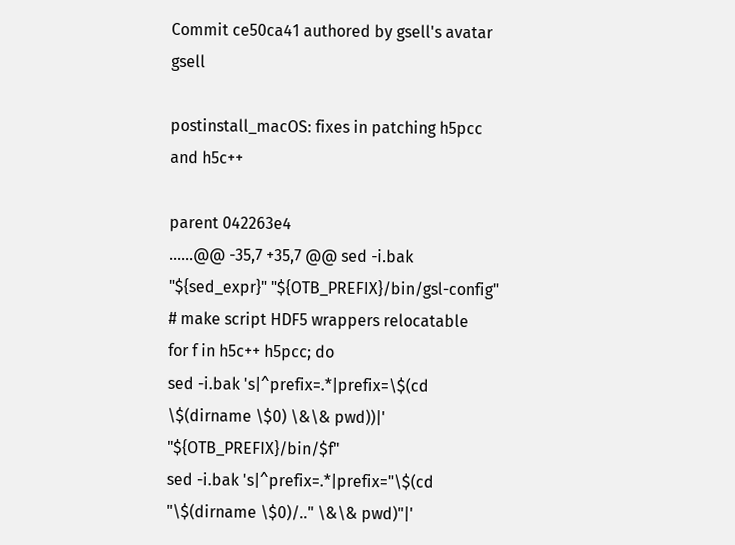Commit ce50ca41 authored by gsell's avatar gsell

postinstall_macOS: fixes in patching h5pcc and h5c++

parent 042263e4
......@@ -35,7 +35,7 @@ sed -i.bak "${sed_expr}" "${OTB_PREFIX}/bin/gsl-config"
# make script HDF5 wrappers relocatable
for f in h5c++ h5pcc; do
sed -i.bak 's|^prefix=.*|prefix=\$(cd \$(dirname \$0) \&\& pwd))|' "${OTB_PREFIX}/bin/$f"
sed -i.bak 's|^prefix=.*|prefix="\$(cd "\$(dirname \$0)/.." \&\& pwd)"|'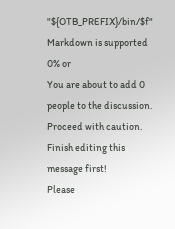"${OTB_PREFIX}/bin/$f"
Markdown is supported
0% or
You are about to add 0 people to the discussion. Proceed with caution.
Finish editing this message first!
Please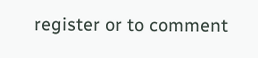register or to comment